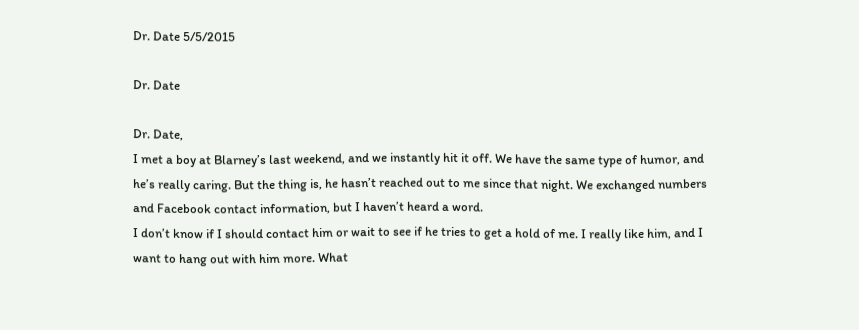Dr. Date 5/5/2015

Dr. Date

Dr. Date,
I met a boy at Blarney’s last weekend, and we instantly hit it off. We have the same type of humor, and he’s really caring. But the thing is, he hasn’t reached out to me since that night. We exchanged numbers and Facebook contact information, but I haven’t heard a word.
I don’t know if I should contact him or wait to see if he tries to get a hold of me. I really like him, and I want to hang out with him more. What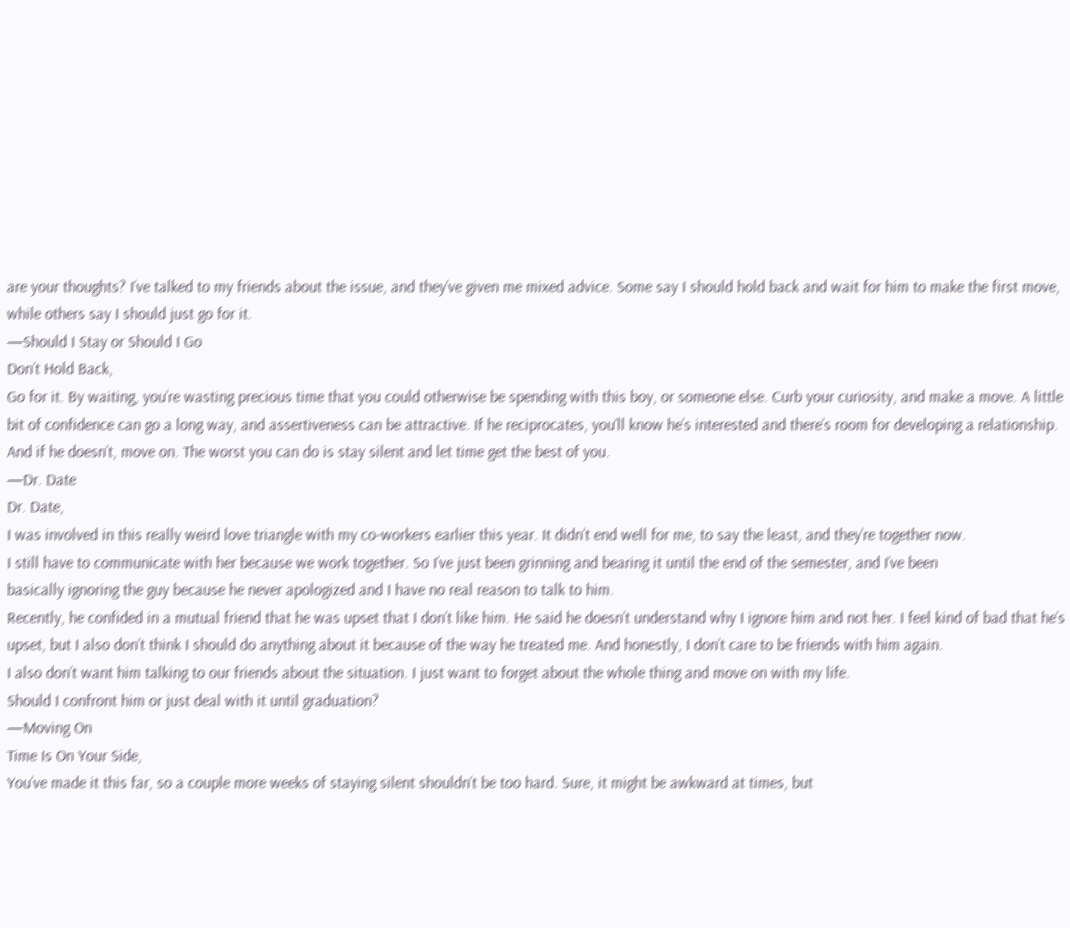are your thoughts? I’ve talked to my friends about the issue, and they’ve given me mixed advice. Some say I should hold back and wait for him to make the first move, while others say I should just go for it.
—Should I Stay or Should I Go
Don’t Hold Back,
Go for it. By waiting, you’re wasting precious time that you could otherwise be spending with this boy, or someone else. Curb your curiosity, and make a move. A little bit of confidence can go a long way, and assertiveness can be attractive. If he reciprocates, you’ll know he’s interested and there’s room for developing a relationship. And if he doesn’t, move on. The worst you can do is stay silent and let time get the best of you.
—Dr. Date
Dr. Date,
I was involved in this really weird love triangle with my co-workers earlier this year. It didn’t end well for me, to say the least, and they’re together now.
I still have to communicate with her because we work together. So I’ve just been grinning and bearing it until the end of the semester, and I’ve been
basically ignoring the guy because he never apologized and I have no real reason to talk to him.
Recently, he confided in a mutual friend that he was upset that I don’t like him. He said he doesn’t understand why I ignore him and not her. I feel kind of bad that he’s upset, but I also don’t think I should do anything about it because of the way he treated me. And honestly, I don’t care to be friends with him again.
I also don’t want him talking to our friends about the situation. I just want to forget about the whole thing and move on with my life.
Should I confront him or just deal with it until graduation?
—Moving On
Time Is On Your Side,
You’ve made it this far, so a couple more weeks of staying silent shouldn’t be too hard. Sure, it might be awkward at times, but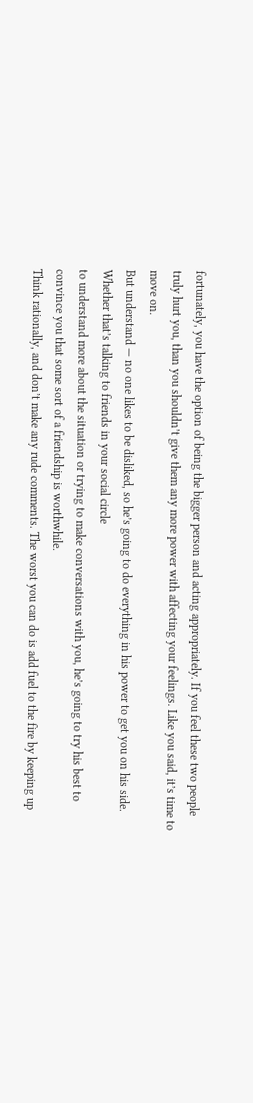fortunately, you have the option of being the bigger person and acting appropriately. If you feel these two people truly hurt you, than you shouldn’t give them any more power with affecting your feelings. Like you said, it’s time to move on.
But understand — no one likes to be disliked, so he’s going to do everything in his power to get you on his side. Whether that’s talking to friends in your social circle
to understand more about the situation or trying to make conversations with you, he’s going to try his best to convince you that some sort of a friendship is worthwhile.
Think rationally, and don’t make any rude comments. The worst you can do is add fuel to the fire by keeping up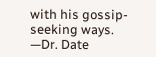with his gossip-seeking ways.
—Dr. Date